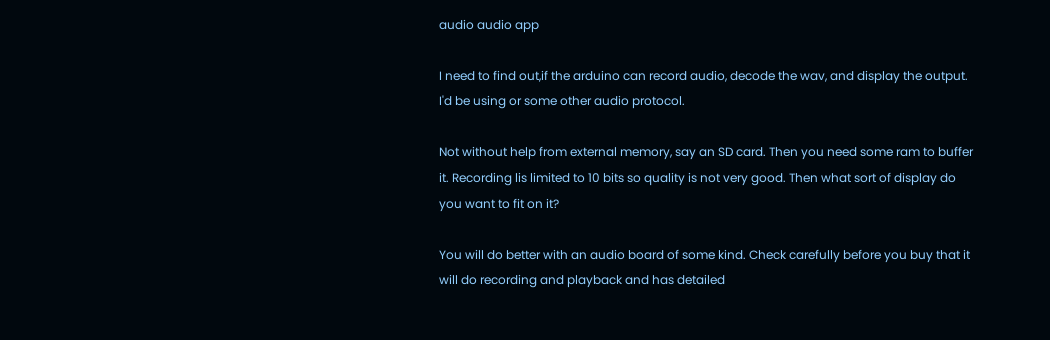audio audio app

I need to find out,if the arduino can record audio, decode the wav, and display the output.
I'd be using or some other audio protocol.

Not without help from external memory, say an SD card. Then you need some ram to buffer it. Recording lis limited to 10 bits so quality is not very good. Then what sort of display do you want to fit on it?

You will do better with an audio board of some kind. Check carefully before you buy that it will do recording and playback and has detailed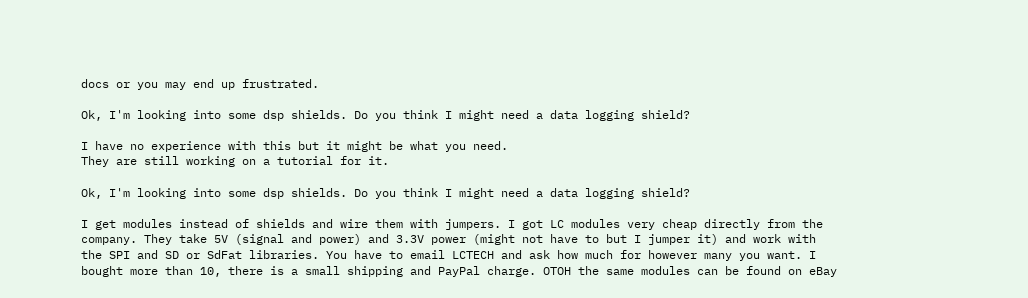docs or you may end up frustrated.

Ok, I'm looking into some dsp shields. Do you think I might need a data logging shield?

I have no experience with this but it might be what you need.
They are still working on a tutorial for it.

Ok, I'm looking into some dsp shields. Do you think I might need a data logging shield?

I get modules instead of shields and wire them with jumpers. I got LC modules very cheap directly from the company. They take 5V (signal and power) and 3.3V power (might not have to but I jumper it) and work with the SPI and SD or SdFat libraries. You have to email LCTECH and ask how much for however many you want. I bought more than 10, there is a small shipping and PayPal charge. OTOH the same modules can be found on eBay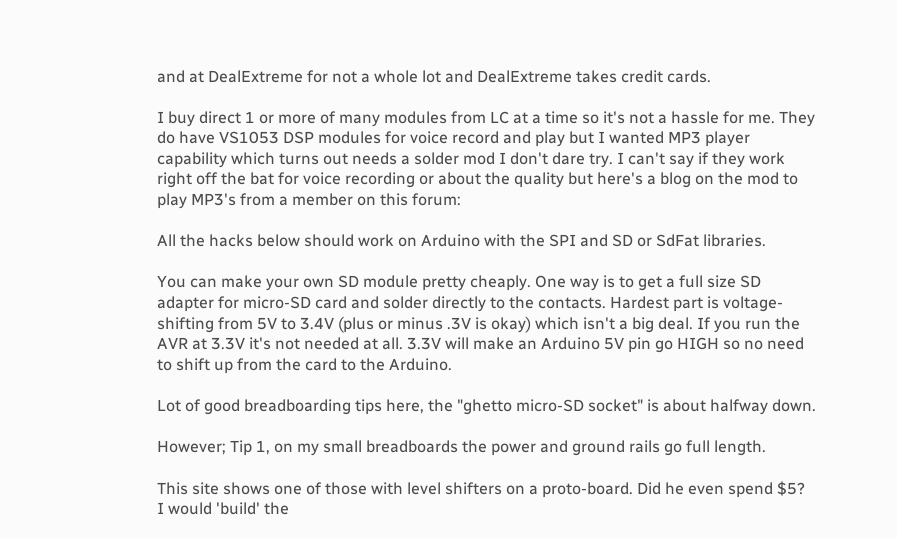and at DealExtreme for not a whole lot and DealExtreme takes credit cards.

I buy direct 1 or more of many modules from LC at a time so it's not a hassle for me. They do have VS1053 DSP modules for voice record and play but I wanted MP3 player capability which turns out needs a solder mod I don't dare try. I can't say if they work right off the bat for voice recording or about the quality but here's a blog on the mod to play MP3's from a member on this forum:

All the hacks below should work on Arduino with the SPI and SD or SdFat libraries.

You can make your own SD module pretty cheaply. One way is to get a full size SD adapter for micro-SD card and solder directly to the contacts. Hardest part is voltage-shifting from 5V to 3.4V (plus or minus .3V is okay) which isn't a big deal. If you run the AVR at 3.3V it's not needed at all. 3.3V will make an Arduino 5V pin go HIGH so no need to shift up from the card to the Arduino.

Lot of good breadboarding tips here, the "ghetto micro-SD socket" is about halfway down.

However; Tip 1, on my small breadboards the power and ground rails go full length.

This site shows one of those with level shifters on a proto-board. Did he even spend $5?
I would 'build' the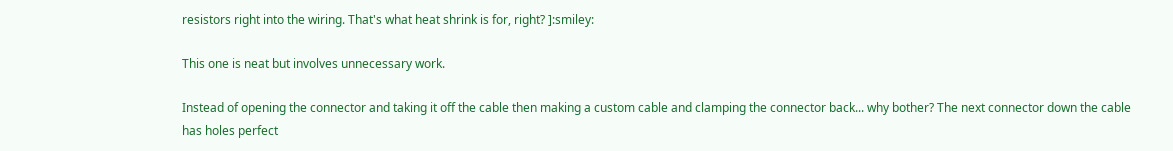resistors right into the wiring. That's what heat shrink is for, right? ]:smiley:

This one is neat but involves unnecessary work.

Instead of opening the connector and taking it off the cable then making a custom cable and clamping the connector back... why bother? The next connector down the cable has holes perfect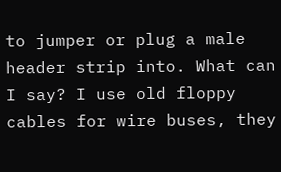to jumper or plug a male header strip into. What can I say? I use old floppy cables for wire buses, they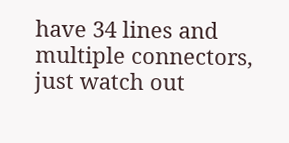have 34 lines and multiple connectors, just watch out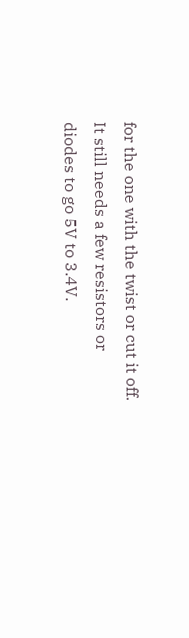for the one with the twist or cut it off. It still needs a few resistors or diodes to go 5V to 3.4V.